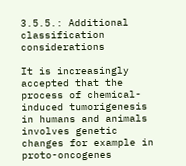3.5.5.: Additional classification considerations

It is increasingly accepted that the process of chemical-induced tumorigenesis in humans and animals involves genetic changes for example in proto-oncogenes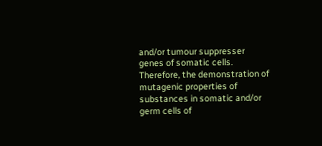and/or tumour suppresser genes of somatic cells. Therefore, the demonstration of mutagenic properties of substances in somatic and/or germ cells of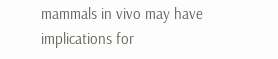mammals in vivo may have implications for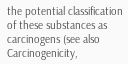the potential classification of these substances as carcinogens (see also Carcinogenicity,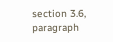section 3.6, paragraph